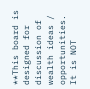**This board is designed for discussion of wealth ideas / opportunities. It is NOT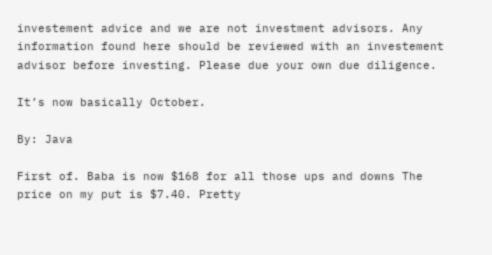investement advice and we are not investment advisors. Any information found here should be reviewed with an investement advisor before investing. Please due your own due diligence.

It’s now basically October.

By: Java

First of. Baba is now $168 for all those ups and downs The price on my put is $7.40. Pretty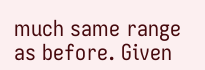much same range as before. Given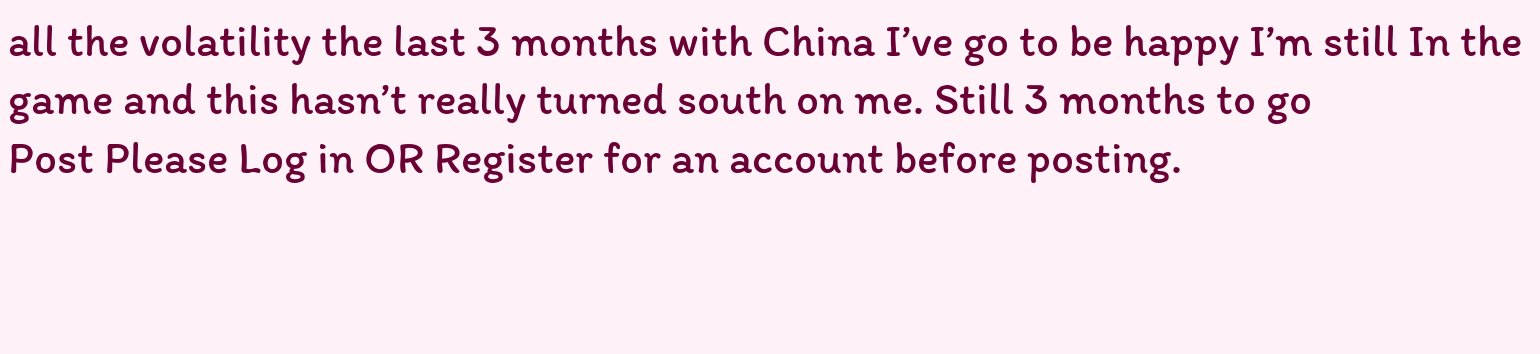all the volatility the last 3 months with China I’ve go to be happy I’m still In the game and this hasn’t really turned south on me. Still 3 months to go
Post Please Log in OR Register for an account before posting.